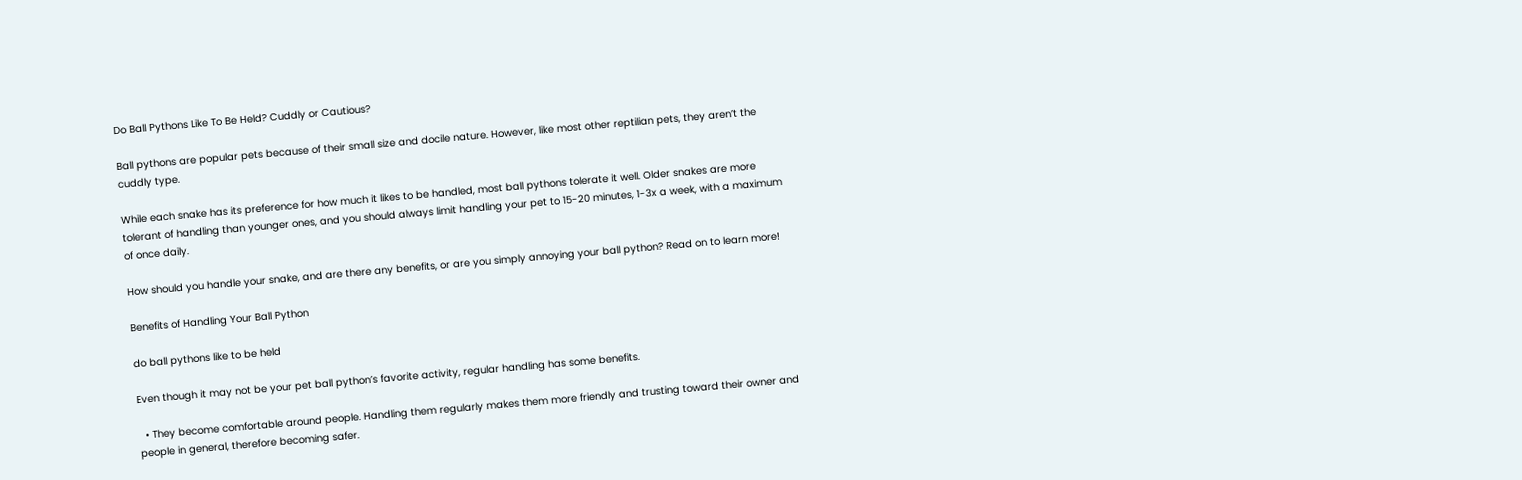Do Ball Pythons Like To Be Held? Cuddly or Cautious?

Ball pythons are popular pets because of their small size and docile nature. However, like most other reptilian pets, they aren’t the cuddly type.

While each snake has its preference for how much it likes to be handled, most ball pythons tolerate it well. Older snakes are more tolerant of handling than younger ones, and you should always limit handling your pet to 15-20 minutes, 1-3x a week, with a maximum of once daily.

How should you handle your snake, and are there any benefits, or are you simply annoying your ball python? Read on to learn more!

Benefits of Handling Your Ball Python

do ball pythons like to be held

Even though it may not be your pet ball python’s favorite activity, regular handling has some benefits.

  • They become comfortable around people. Handling them regularly makes them more friendly and trusting toward their owner and people in general, therefore becoming safer.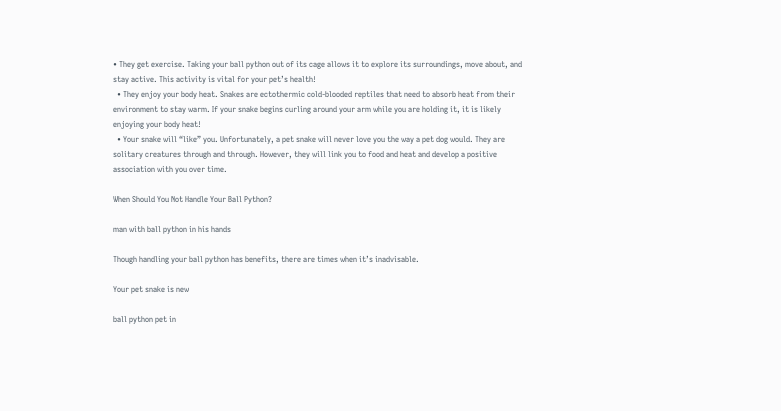• They get exercise. Taking your ball python out of its cage allows it to explore its surroundings, move about, and stay active. This activity is vital for your pet’s health!
  • They enjoy your body heat. Snakes are ectothermic cold-blooded reptiles that need to absorb heat from their environment to stay warm. If your snake begins curling around your arm while you are holding it, it is likely enjoying your body heat!
  • Your snake will “like” you. Unfortunately, a pet snake will never love you the way a pet dog would. They are solitary creatures through and through. However, they will link you to food and heat and develop a positive association with you over time.

When Should You Not Handle Your Ball Python?

man with ball python in his hands

Though handling your ball python has benefits, there are times when it’s inadvisable.

Your pet snake is new

ball python pet in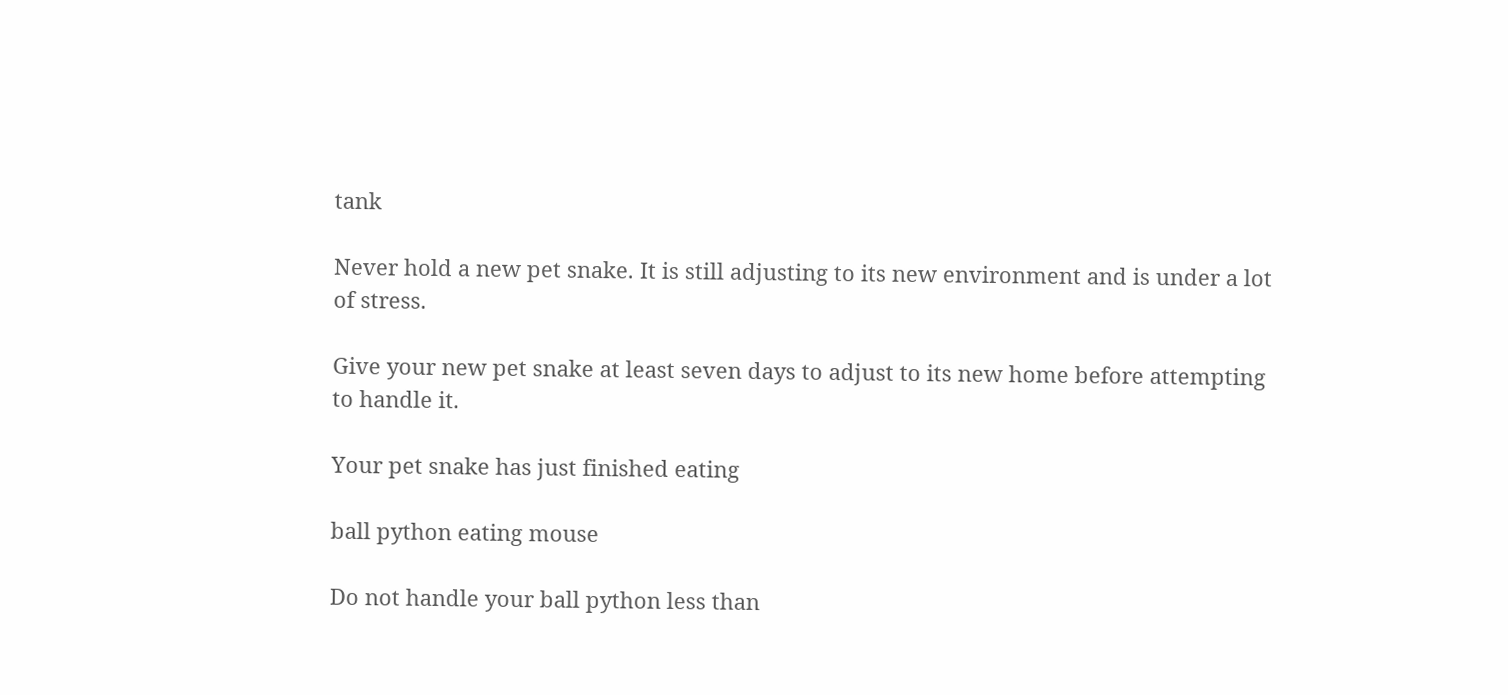tank

Never hold a new pet snake. It is still adjusting to its new environment and is under a lot of stress.

Give your new pet snake at least seven days to adjust to its new home before attempting to handle it.

Your pet snake has just finished eating

ball python eating mouse

Do not handle your ball python less than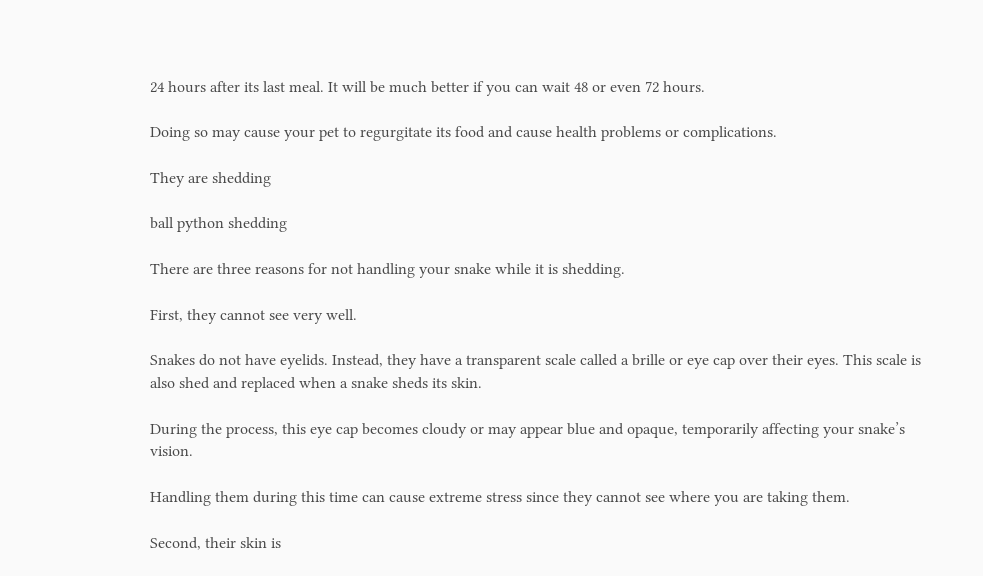24 hours after its last meal. It will be much better if you can wait 48 or even 72 hours.

Doing so may cause your pet to regurgitate its food and cause health problems or complications.

They are shedding

ball python shedding

There are three reasons for not handling your snake while it is shedding.

First, they cannot see very well.

Snakes do not have eyelids. Instead, they have a transparent scale called a brille or eye cap over their eyes. This scale is also shed and replaced when a snake sheds its skin.

During the process, this eye cap becomes cloudy or may appear blue and opaque, temporarily affecting your snake’s vision.

Handling them during this time can cause extreme stress since they cannot see where you are taking them.

Second, their skin is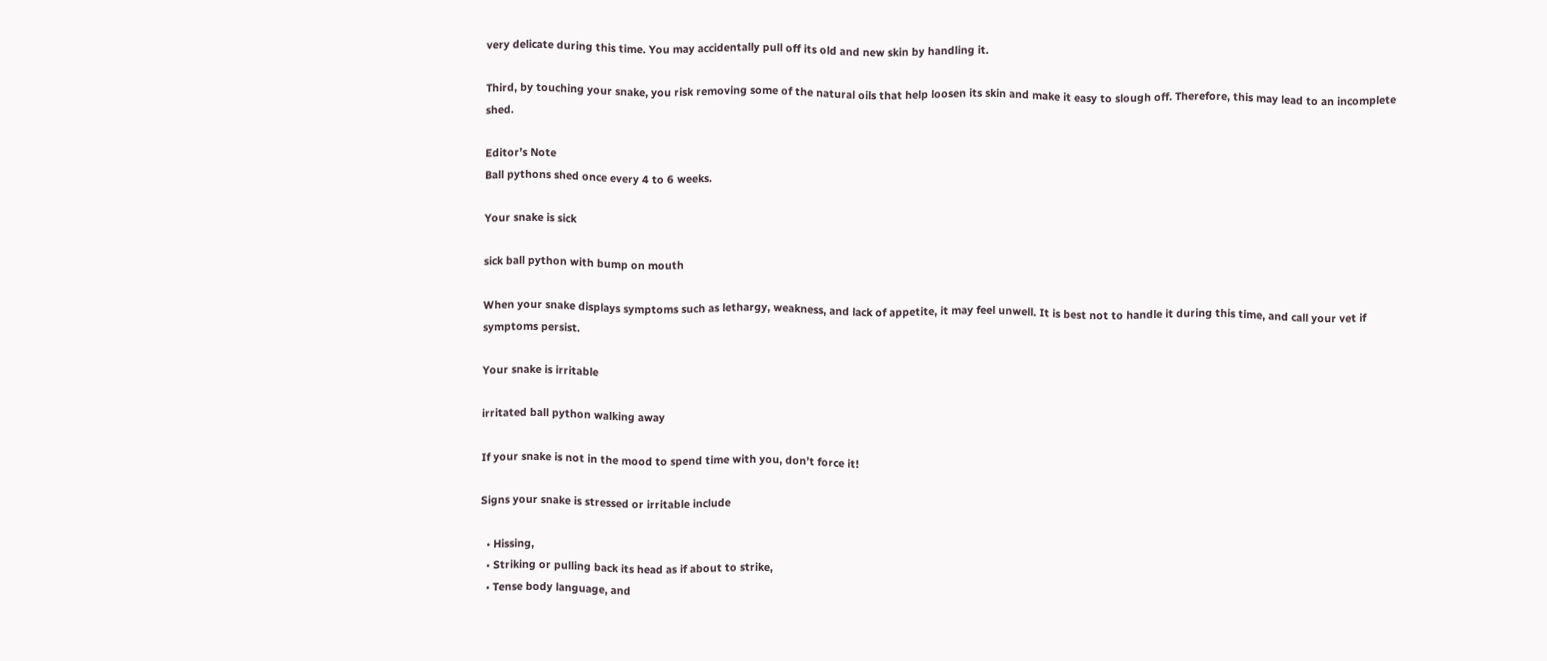very delicate during this time. You may accidentally pull off its old and new skin by handling it.

Third, by touching your snake, you risk removing some of the natural oils that help loosen its skin and make it easy to slough off. Therefore, this may lead to an incomplete shed.

Editor’s Note
Ball pythons shed once every 4 to 6 weeks.

Your snake is sick

sick ball python with bump on mouth

When your snake displays symptoms such as lethargy, weakness, and lack of appetite, it may feel unwell. It is best not to handle it during this time, and call your vet if symptoms persist.

Your snake is irritable

irritated ball python walking away

If your snake is not in the mood to spend time with you, don’t force it!

Signs your snake is stressed or irritable include

  • Hissing,
  • Striking or pulling back its head as if about to strike,
  • Tense body language, and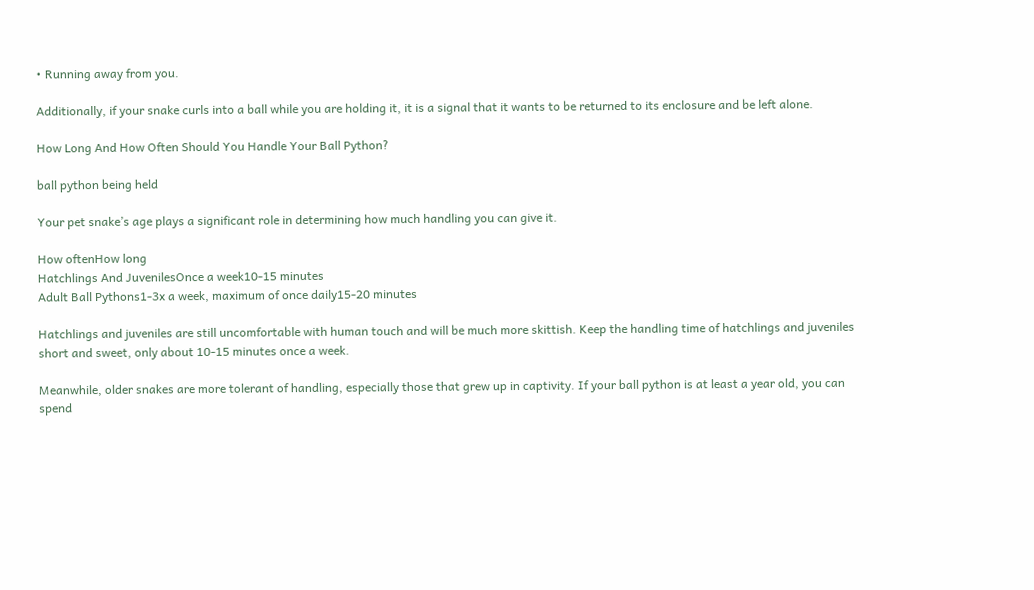• Running away from you.

Additionally, if your snake curls into a ball while you are holding it, it is a signal that it wants to be returned to its enclosure and be left alone.

How Long And How Often Should You Handle Your Ball Python?

ball python being held

Your pet snake’s age plays a significant role in determining how much handling you can give it.

How oftenHow long
Hatchlings And JuvenilesOnce a week10-15 minutes
Adult Ball Pythons1-3x a week, maximum of once daily15-20 minutes

Hatchlings and juveniles are still uncomfortable with human touch and will be much more skittish. Keep the handling time of hatchlings and juveniles short and sweet, only about 10-15 minutes once a week.

Meanwhile, older snakes are more tolerant of handling, especially those that grew up in captivity. If your ball python is at least a year old, you can spend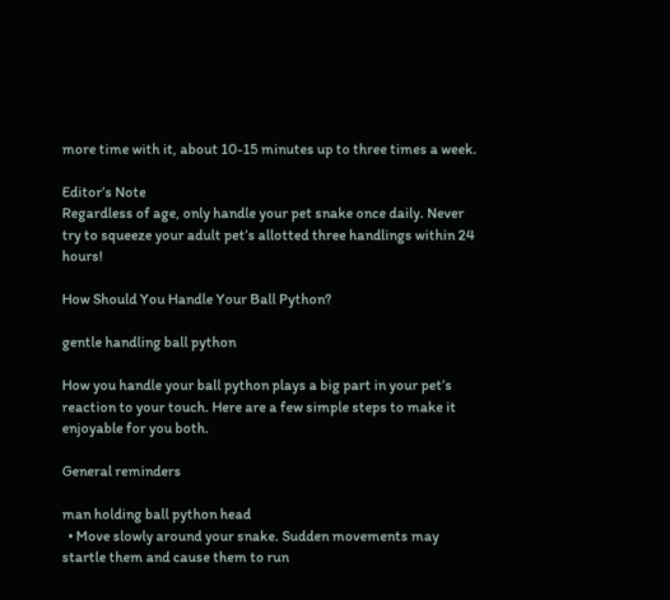more time with it, about 10-15 minutes up to three times a week.

Editor’s Note
Regardless of age, only handle your pet snake once daily. Never try to squeeze your adult pet’s allotted three handlings within 24 hours!

How Should You Handle Your Ball Python?

gentle handling ball python

How you handle your ball python plays a big part in your pet’s reaction to your touch. Here are a few simple steps to make it enjoyable for you both.

General reminders

man holding ball python head
  • Move slowly around your snake. Sudden movements may startle them and cause them to run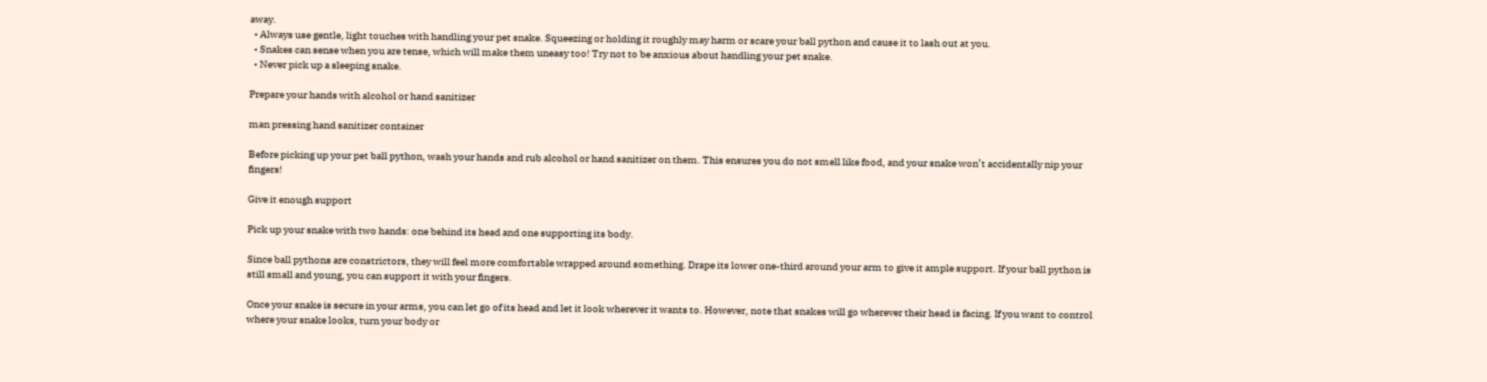away.
  • Always use gentle, light touches with handling your pet snake. Squeezing or holding it roughly may harm or scare your ball python and cause it to lash out at you.
  • Snakes can sense when you are tense, which will make them uneasy too! Try not to be anxious about handling your pet snake.
  • Never pick up a sleeping snake.

Prepare your hands with alcohol or hand sanitizer

man pressing hand sanitizer container

Before picking up your pet ball python, wash your hands and rub alcohol or hand sanitizer on them. This ensures you do not smell like food, and your snake won’t accidentally nip your fingers!

Give it enough support

Pick up your snake with two hands: one behind its head and one supporting its body.

Since ball pythons are constrictors, they will feel more comfortable wrapped around something. Drape its lower one-third around your arm to give it ample support. If your ball python is still small and young, you can support it with your fingers.

Once your snake is secure in your arms, you can let go of its head and let it look wherever it wants to. However, note that snakes will go wherever their head is facing. If you want to control where your snake looks, turn your body or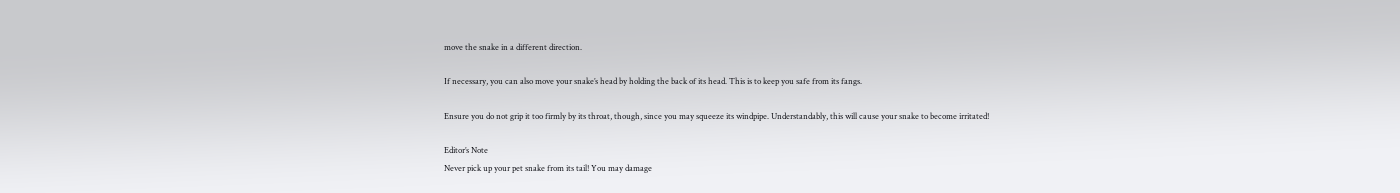move the snake in a different direction.

If necessary, you can also move your snake’s head by holding the back of its head. This is to keep you safe from its fangs.

Ensure you do not grip it too firmly by its throat, though, since you may squeeze its windpipe. Understandably, this will cause your snake to become irritated!

Editor’s Note
Never pick up your pet snake from its tail! You may damage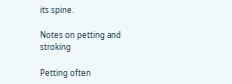its spine.

Notes on petting and stroking

Petting often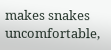makes snakes uncomfortable,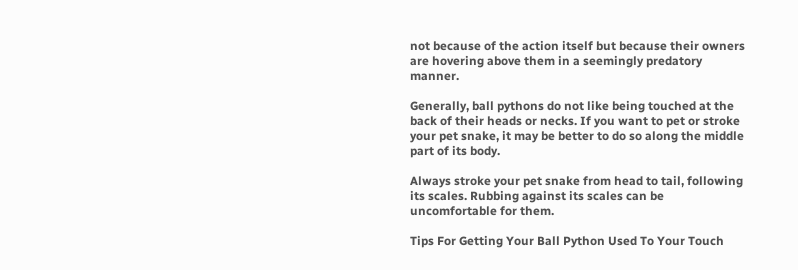not because of the action itself but because their owners are hovering above them in a seemingly predatory manner.

Generally, ball pythons do not like being touched at the back of their heads or necks. If you want to pet or stroke your pet snake, it may be better to do so along the middle part of its body.

Always stroke your pet snake from head to tail, following its scales. Rubbing against its scales can be uncomfortable for them.

Tips For Getting Your Ball Python Used To Your Touch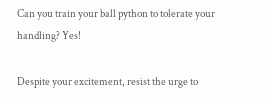Can you train your ball python to tolerate your handling? Yes!

Despite your excitement, resist the urge to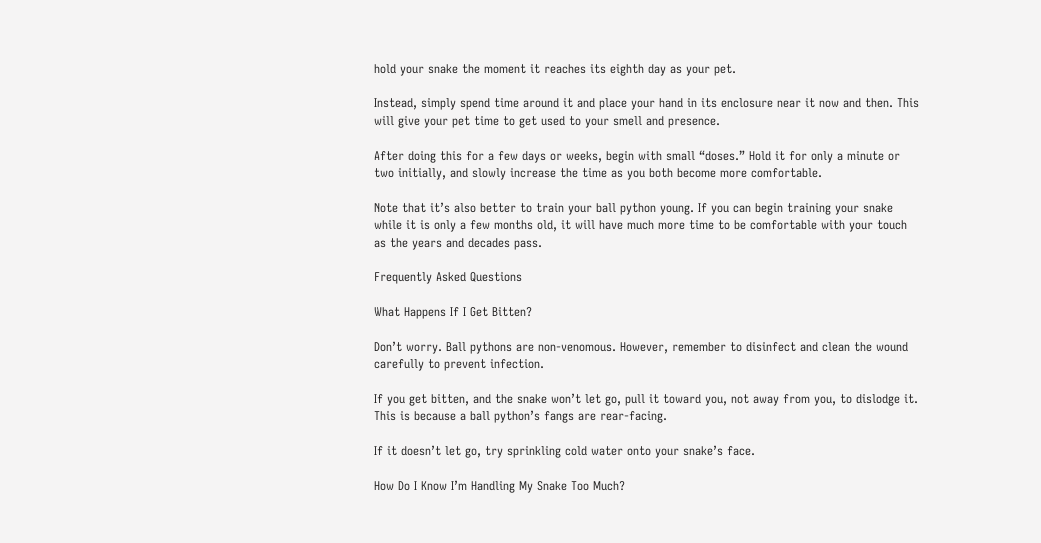hold your snake the moment it reaches its eighth day as your pet.

Instead, simply spend time around it and place your hand in its enclosure near it now and then. This will give your pet time to get used to your smell and presence.

After doing this for a few days or weeks, begin with small “doses.” Hold it for only a minute or two initially, and slowly increase the time as you both become more comfortable.

Note that it’s also better to train your ball python young. If you can begin training your snake while it is only a few months old, it will have much more time to be comfortable with your touch as the years and decades pass.

Frequently Asked Questions

What Happens If I Get Bitten?

Don’t worry. Ball pythons are non-venomous. However, remember to disinfect and clean the wound carefully to prevent infection.

If you get bitten, and the snake won’t let go, pull it toward you, not away from you, to dislodge it. This is because a ball python’s fangs are rear-facing.

If it doesn’t let go, try sprinkling cold water onto your snake’s face.

How Do I Know I’m Handling My Snake Too Much?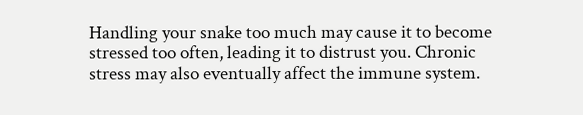Handling your snake too much may cause it to become stressed too often, leading it to distrust you. Chronic stress may also eventually affect the immune system.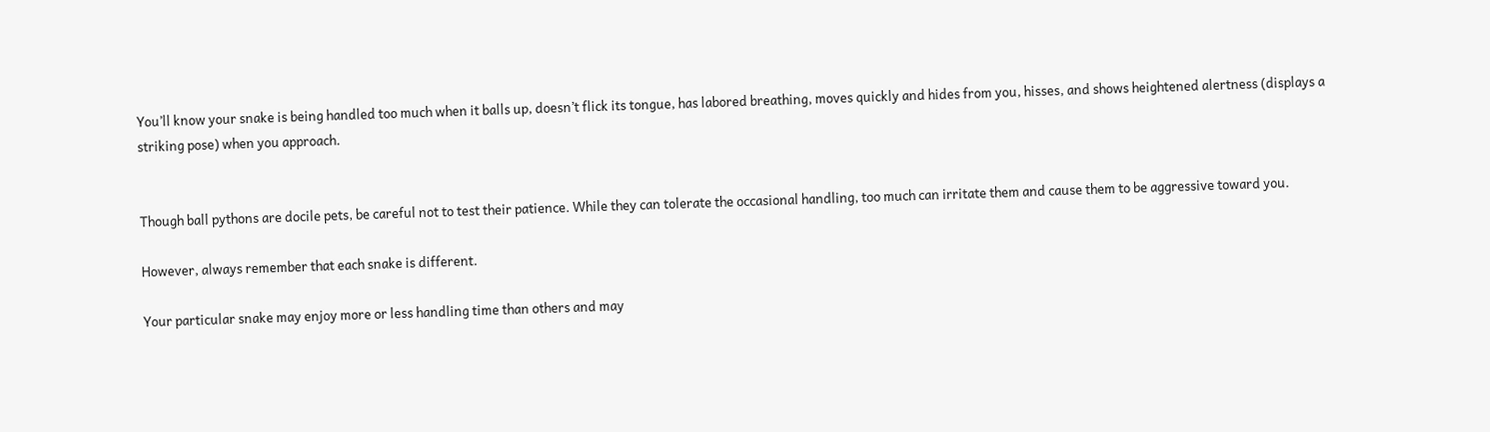You’ll know your snake is being handled too much when it balls up, doesn’t flick its tongue, has labored breathing, moves quickly and hides from you, hisses, and shows heightened alertness (displays a striking pose) when you approach.


Though ball pythons are docile pets, be careful not to test their patience. While they can tolerate the occasional handling, too much can irritate them and cause them to be aggressive toward you.

However, always remember that each snake is different.

Your particular snake may enjoy more or less handling time than others and may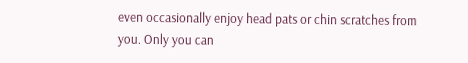even occasionally enjoy head pats or chin scratches from you. Only you can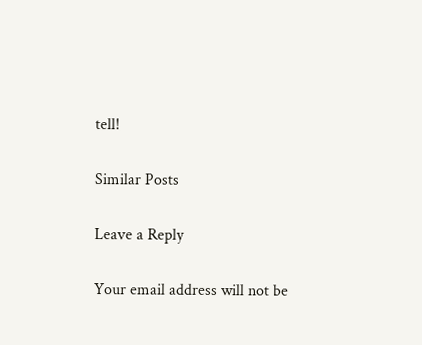tell!

Similar Posts

Leave a Reply

Your email address will not be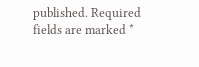published. Required fields are marked *